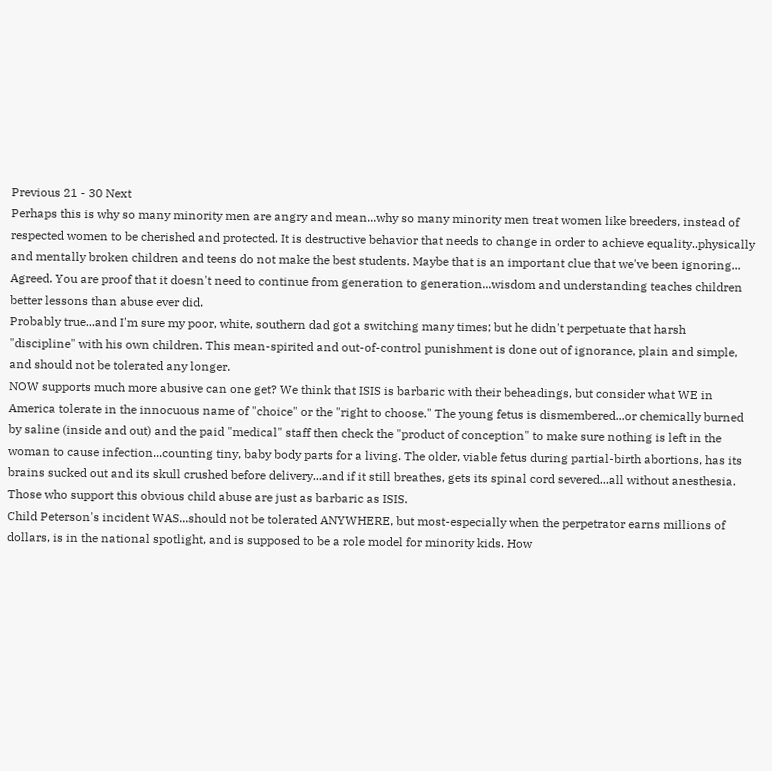Previous 21 - 30 Next
Perhaps this is why so many minority men are angry and mean...why so many minority men treat women like breeders, instead of respected women to be cherished and protected. It is destructive behavior that needs to change in order to achieve equality..physically and mentally broken children and teens do not make the best students. Maybe that is an important clue that we've been ignoring...
Agreed. You are proof that it doesn't need to continue from generation to generation...wisdom and understanding teaches children better lessons than abuse ever did.
Probably true...and I'm sure my poor, white, southern dad got a switching many times; but he didn't perpetuate that harsh "discipline" with his own children. This mean-spirited and out-of-control punishment is done out of ignorance, plain and simple, and should not be tolerated any longer.
NOW supports much more abusive can one get? We think that ISIS is barbaric with their beheadings, but consider what WE in America tolerate in the innocuous name of "choice" or the "right to choose." The young fetus is dismembered...or chemically burned by saline (inside and out) and the paid "medical" staff then check the "product of conception" to make sure nothing is left in the woman to cause infection...counting tiny, baby body parts for a living. The older, viable fetus during partial-birth abortions, has its brains sucked out and its skull crushed before delivery...and if it still breathes, gets its spinal cord severed...all without anesthesia. Those who support this obvious child abuse are just as barbaric as ISIS.
Child Peterson's incident WAS...should not be tolerated ANYWHERE, but most-especially when the perpetrator earns millions of dollars, is in the national spotlight, and is supposed to be a role model for minority kids. How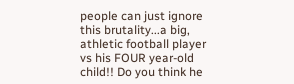people can just ignore this brutality...a big, athletic football player vs his FOUR year-old child!! Do you think he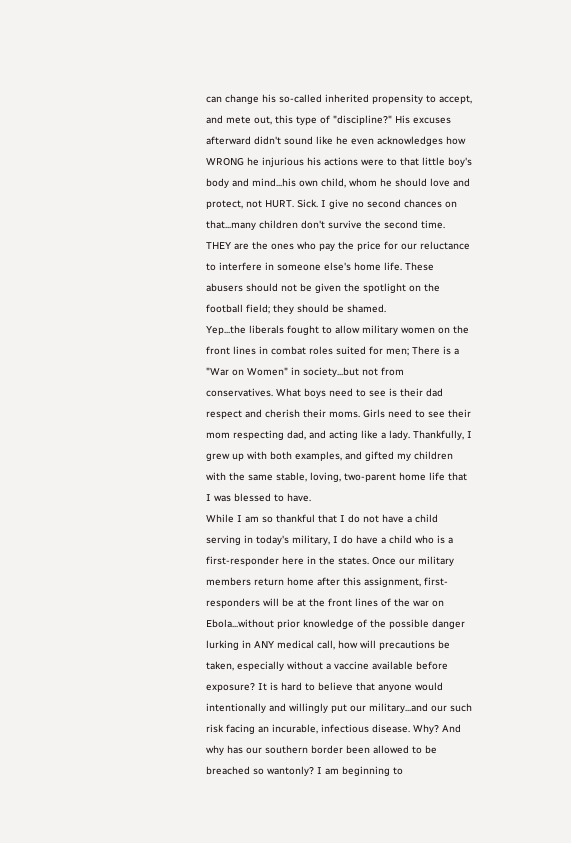can change his so-called inherited propensity to accept, and mete out, this type of "discipline?" His excuses afterward didn't sound like he even acknowledges how WRONG he injurious his actions were to that little boy's body and mind...his own child, whom he should love and protect, not HURT. Sick. I give no second chances on that...many children don't survive the second time. THEY are the ones who pay the price for our reluctance to interfere in someone else's home life. These abusers should not be given the spotlight on the football field; they should be shamed.
Yep...the liberals fought to allow military women on the front lines in combat roles suited for men; There is a "War on Women" in society...but not from conservatives. What boys need to see is their dad respect and cherish their moms. Girls need to see their mom respecting dad, and acting like a lady. Thankfully, I grew up with both examples, and gifted my children with the same stable, loving, two-parent home life that I was blessed to have.
While I am so thankful that I do not have a child serving in today's military, I do have a child who is a first-responder here in the states. Once our military members return home after this assignment, first-responders will be at the front lines of the war on Ebola...without prior knowledge of the possible danger lurking in ANY medical call, how will precautions be taken, especially without a vaccine available before exposure? It is hard to believe that anyone would intentionally and willingly put our military...and our such risk facing an incurable, infectious disease. Why? And why has our southern border been allowed to be breached so wantonly? I am beginning to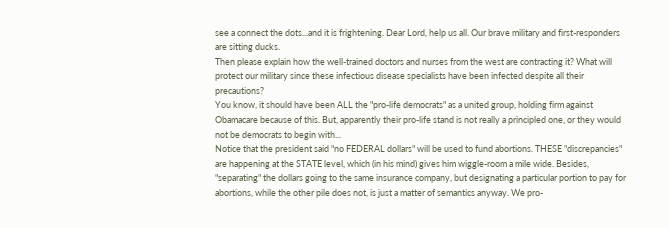see a connect the dots...and it is frightening. Dear Lord, help us all. Our brave military and first-responders are sitting ducks.
Then please explain how the well-trained doctors and nurses from the west are contracting it? What will protect our military since these infectious disease specialists have been infected despite all their precautions?
You know, it should have been ALL the "pro-life democrats" as a united group, holding firm against Obamacare because of this. But, apparently their pro-life stand is not really a principled one, or they would not be democrats to begin with...
Notice that the president said "no FEDERAL dollars" will be used to fund abortions. THESE "discrepancies" are happening at the STATE level, which (in his mind) gives him wiggle-room a mile wide. Besides, "separating" the dollars going to the same insurance company, but designating a particular portion to pay for abortions, while the other pile does not, is just a matter of semantics anyway. We pro-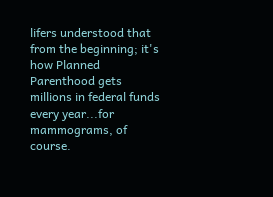lifers understood that from the beginning; it's how Planned Parenthood gets millions in federal funds every year...for mammograms, of course.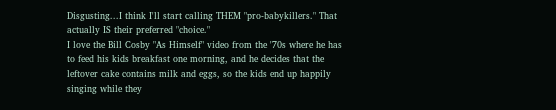Disgusting...I think I'll start calling THEM "pro-babykillers." That actually IS their preferred "choice."
I love the Bill Cosby "As Himself" video from the '70s where he has to feed his kids breakfast one morning, and he decides that the leftover cake contains milk and eggs, so the kids end up happily singing while they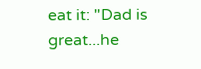eat it: "Dad is great...he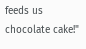feeds us chocolate cake!"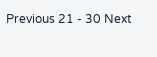Previous 21 - 30 Next